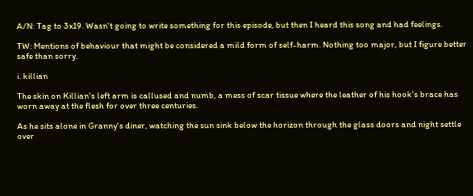A/N: Tag to 3x19. Wasn't going to write something for this episode, but then I heard this song and had feelings.

TW: Mentions of behaviour that might be considered a mild form of self-harm. Nothing too major, but I figure better safe than sorry.

i. killian

The skin on Killian's left arm is callused and numb, a mess of scar tissue where the leather of his hook's brace has worn away at the flesh for over three centuries.

As he sits alone in Granny's diner, watching the sun sink below the horizon through the glass doors and night settle over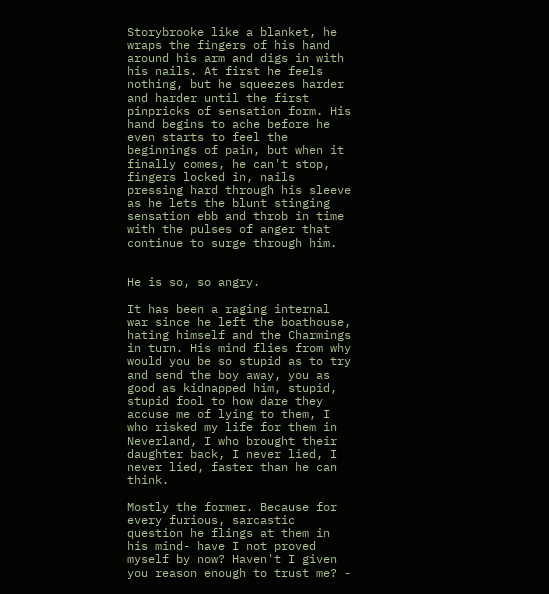Storybrooke like a blanket, he wraps the fingers of his hand around his arm and digs in with his nails. At first he feels nothing, but he squeezes harder and harder until the first pinpricks of sensation form. His hand begins to ache before he even starts to feel the beginnings of pain, but when it finally comes, he can't stop, fingers locked in, nails pressing hard through his sleeve as he lets the blunt stinging sensation ebb and throb in time with the pulses of anger that continue to surge through him.


He is so, so angry.

It has been a raging internal war since he left the boathouse, hating himself and the Charmings in turn. His mind flies from why would you be so stupid as to try and send the boy away, you as good as kidnapped him, stupid, stupid fool to how dare they accuse me of lying to them, I who risked my life for them in Neverland, I who brought their daughter back, I never lied, I never lied, faster than he can think.

Mostly the former. Because for every furious, sarcastic question he flings at them in his mind- have I not proved myself by now? Haven't I given you reason enough to trust me? -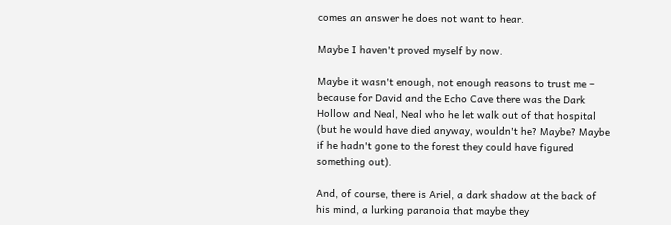comes an answer he does not want to hear.

Maybe I haven't proved myself by now.

Maybe it wasn't enough, not enough reasons to trust me – because for David and the Echo Cave there was the Dark Hollow and Neal, Neal who he let walk out of that hospital (but he would have died anyway, wouldn't he? Maybe? Maybe if he hadn't gone to the forest they could have figured something out).

And, of course, there is Ariel, a dark shadow at the back of his mind, a lurking paranoia that maybe they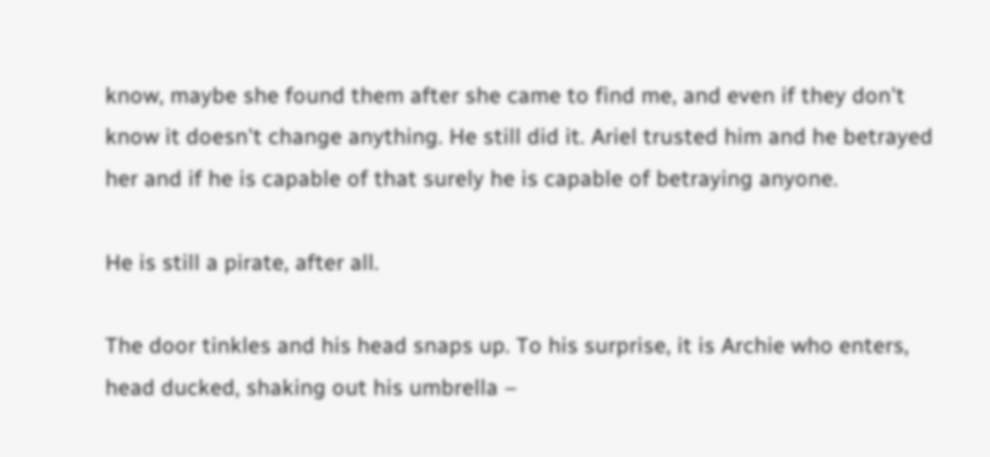know, maybe she found them after she came to find me, and even if they don't know it doesn't change anything. He still did it. Ariel trusted him and he betrayed her and if he is capable of that surely he is capable of betraying anyone.

He is still a pirate, after all.

The door tinkles and his head snaps up. To his surprise, it is Archie who enters, head ducked, shaking out his umbrella –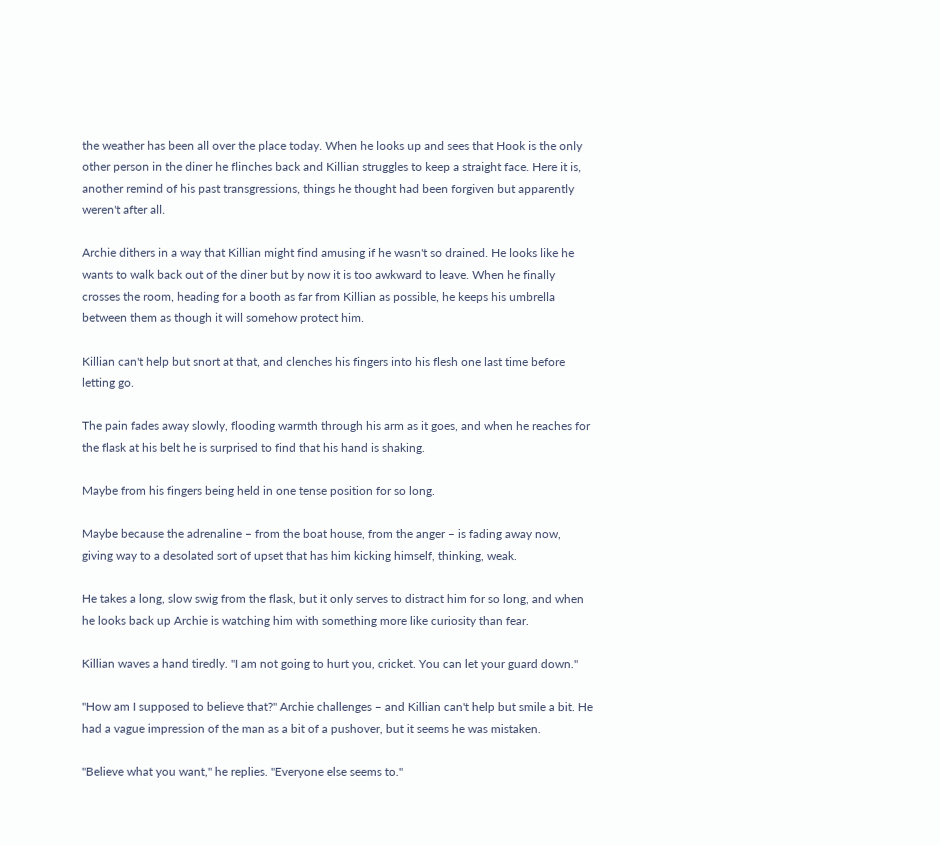the weather has been all over the place today. When he looks up and sees that Hook is the only other person in the diner he flinches back and Killian struggles to keep a straight face. Here it is, another remind of his past transgressions, things he thought had been forgiven but apparently weren't after all.

Archie dithers in a way that Killian might find amusing if he wasn't so drained. He looks like he wants to walk back out of the diner but by now it is too awkward to leave. When he finally crosses the room, heading for a booth as far from Killian as possible, he keeps his umbrella between them as though it will somehow protect him.

Killian can't help but snort at that, and clenches his fingers into his flesh one last time before letting go.

The pain fades away slowly, flooding warmth through his arm as it goes, and when he reaches for the flask at his belt he is surprised to find that his hand is shaking.

Maybe from his fingers being held in one tense position for so long.

Maybe because the adrenaline – from the boat house, from the anger – is fading away now, giving way to a desolated sort of upset that has him kicking himself, thinking, weak.

He takes a long, slow swig from the flask, but it only serves to distract him for so long, and when he looks back up Archie is watching him with something more like curiosity than fear.

Killian waves a hand tiredly. "I am not going to hurt you, cricket. You can let your guard down."

"How am I supposed to believe that?" Archie challenges – and Killian can't help but smile a bit. He had a vague impression of the man as a bit of a pushover, but it seems he was mistaken.

"Believe what you want," he replies. "Everyone else seems to."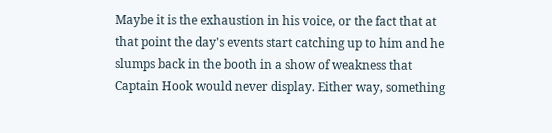Maybe it is the exhaustion in his voice, or the fact that at that point the day's events start catching up to him and he slumps back in the booth in a show of weakness that Captain Hook would never display. Either way, something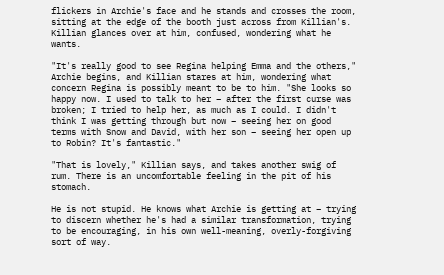flickers in Archie's face and he stands and crosses the room, sitting at the edge of the booth just across from Killian's. Killian glances over at him, confused, wondering what he wants.

"It's really good to see Regina helping Emma and the others," Archie begins, and Killian stares at him, wondering what concern Regina is possibly meant to be to him. "She looks so happy now. I used to talk to her – after the first curse was broken; I tried to help her, as much as I could. I didn't think I was getting through but now – seeing her on good terms with Snow and David, with her son – seeing her open up to Robin? It's fantastic."

"That is lovely," Killian says, and takes another swig of rum. There is an uncomfortable feeling in the pit of his stomach.

He is not stupid. He knows what Archie is getting at – trying to discern whether he's had a similar transformation, trying to be encouraging, in his own well-meaning, overly-forgiving sort of way.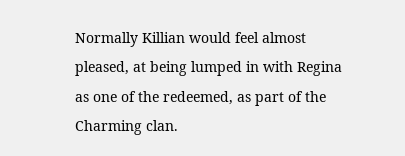Normally Killian would feel almost pleased, at being lumped in with Regina as one of the redeemed, as part of the Charming clan.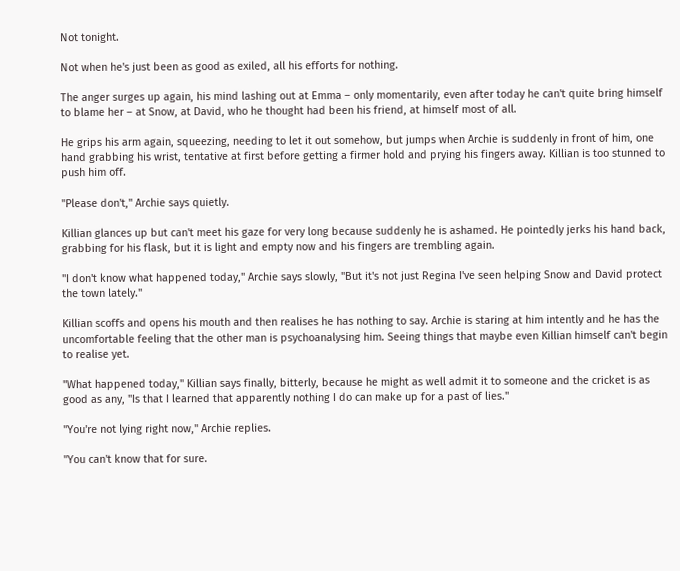Not tonight.

Not when he's just been as good as exiled, all his efforts for nothing.

The anger surges up again, his mind lashing out at Emma – only momentarily, even after today he can't quite bring himself to blame her – at Snow, at David, who he thought had been his friend, at himself most of all.

He grips his arm again, squeezing, needing to let it out somehow, but jumps when Archie is suddenly in front of him, one hand grabbing his wrist, tentative at first before getting a firmer hold and prying his fingers away. Killian is too stunned to push him off.

"Please don't," Archie says quietly.

Killian glances up but can't meet his gaze for very long because suddenly he is ashamed. He pointedly jerks his hand back, grabbing for his flask, but it is light and empty now and his fingers are trembling again.

"I don't know what happened today," Archie says slowly, "But it's not just Regina I've seen helping Snow and David protect the town lately."

Killian scoffs and opens his mouth and then realises he has nothing to say. Archie is staring at him intently and he has the uncomfortable feeling that the other man is psychoanalysing him. Seeing things that maybe even Killian himself can't begin to realise yet.

"What happened today," Killian says finally, bitterly, because he might as well admit it to someone and the cricket is as good as any, "Is that I learned that apparently nothing I do can make up for a past of lies."

"You're not lying right now," Archie replies.

"You can't know that for sure.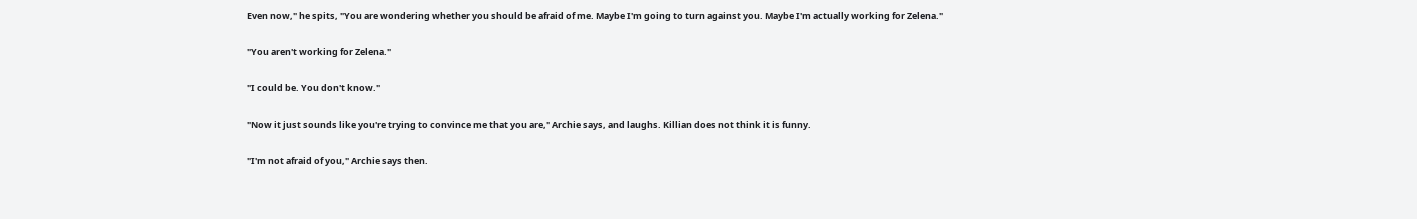Even now," he spits, "You are wondering whether you should be afraid of me. Maybe I'm going to turn against you. Maybe I'm actually working for Zelena."

"You aren't working for Zelena."

"I could be. You don't know."

"Now it just sounds like you're trying to convince me that you are," Archie says, and laughs. Killian does not think it is funny.

"I'm not afraid of you," Archie says then.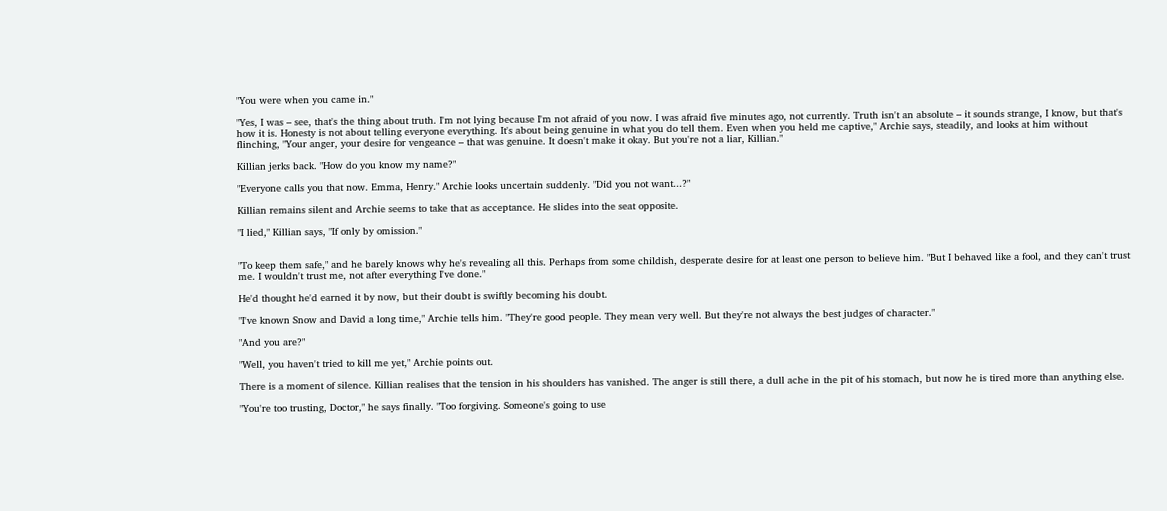"You were when you came in."

"Yes, I was – see, that's the thing about truth. I'm not lying because I'm not afraid of you now. I was afraid five minutes ago, not currently. Truth isn't an absolute – it sounds strange, I know, but that's how it is. Honesty is not about telling everyone everything. It's about being genuine in what you do tell them. Even when you held me captive," Archie says, steadily, and looks at him without flinching, "Your anger, your desire for vengeance – that was genuine. It doesn't make it okay. But you're not a liar, Killian."

Killian jerks back. "How do you know my name?"

"Everyone calls you that now. Emma, Henry." Archie looks uncertain suddenly. "Did you not want...?"

Killian remains silent and Archie seems to take that as acceptance. He slides into the seat opposite.

"I lied," Killian says, "If only by omission."


"To keep them safe," and he barely knows why he's revealing all this. Perhaps from some childish, desperate desire for at least one person to believe him. "But I behaved like a fool, and they can't trust me. I wouldn't trust me, not after everything I've done."

He'd thought he'd earned it by now, but their doubt is swiftly becoming his doubt.

"I've known Snow and David a long time," Archie tells him. "They're good people. They mean very well. But they're not always the best judges of character."

"And you are?"

"Well, you haven't tried to kill me yet," Archie points out.

There is a moment of silence. Killian realises that the tension in his shoulders has vanished. The anger is still there, a dull ache in the pit of his stomach, but now he is tired more than anything else.

"You're too trusting, Doctor," he says finally. "Too forgiving. Someone's going to use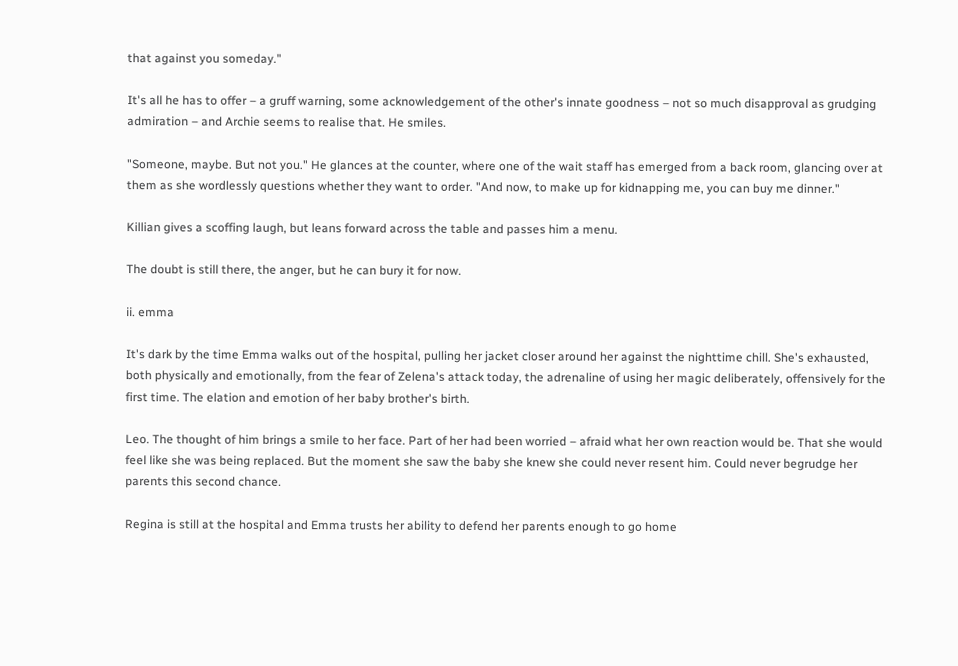that against you someday."

It's all he has to offer – a gruff warning, some acknowledgement of the other's innate goodness – not so much disapproval as grudging admiration – and Archie seems to realise that. He smiles.

"Someone, maybe. But not you." He glances at the counter, where one of the wait staff has emerged from a back room, glancing over at them as she wordlessly questions whether they want to order. "And now, to make up for kidnapping me, you can buy me dinner."

Killian gives a scoffing laugh, but leans forward across the table and passes him a menu.

The doubt is still there, the anger, but he can bury it for now.

ii. emma

It's dark by the time Emma walks out of the hospital, pulling her jacket closer around her against the nighttime chill. She's exhausted, both physically and emotionally, from the fear of Zelena's attack today, the adrenaline of using her magic deliberately, offensively for the first time. The elation and emotion of her baby brother's birth.

Leo. The thought of him brings a smile to her face. Part of her had been worried – afraid what her own reaction would be. That she would feel like she was being replaced. But the moment she saw the baby she knew she could never resent him. Could never begrudge her parents this second chance.

Regina is still at the hospital and Emma trusts her ability to defend her parents enough to go home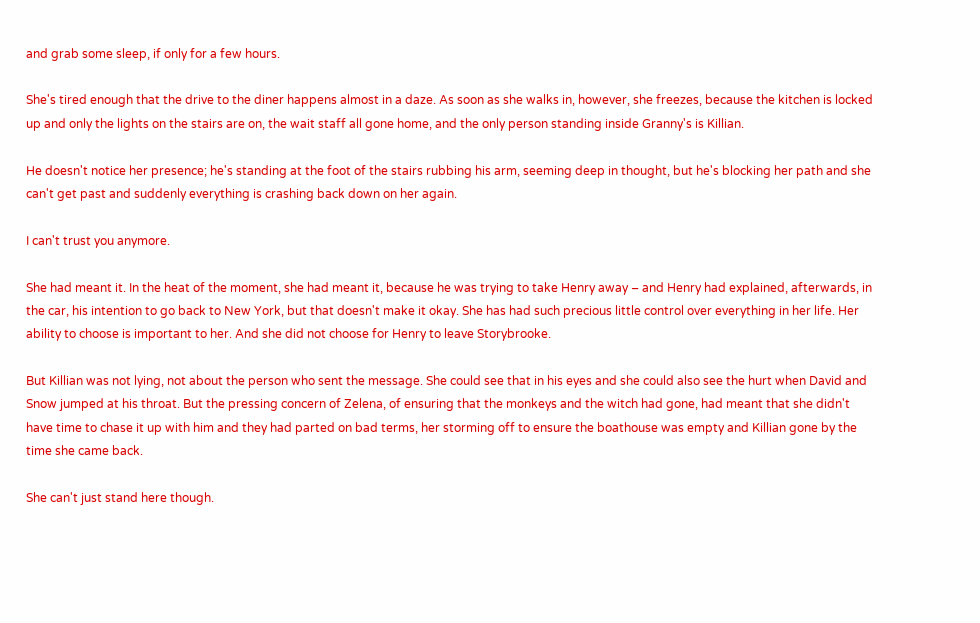and grab some sleep, if only for a few hours.

She's tired enough that the drive to the diner happens almost in a daze. As soon as she walks in, however, she freezes, because the kitchen is locked up and only the lights on the stairs are on, the wait staff all gone home, and the only person standing inside Granny's is Killian.

He doesn't notice her presence; he's standing at the foot of the stairs rubbing his arm, seeming deep in thought, but he's blocking her path and she can't get past and suddenly everything is crashing back down on her again.

I can't trust you anymore.

She had meant it. In the heat of the moment, she had meant it, because he was trying to take Henry away – and Henry had explained, afterwards, in the car, his intention to go back to New York, but that doesn't make it okay. She has had such precious little control over everything in her life. Her ability to choose is important to her. And she did not choose for Henry to leave Storybrooke.

But Killian was not lying, not about the person who sent the message. She could see that in his eyes and she could also see the hurt when David and Snow jumped at his throat. But the pressing concern of Zelena, of ensuring that the monkeys and the witch had gone, had meant that she didn't have time to chase it up with him and they had parted on bad terms, her storming off to ensure the boathouse was empty and Killian gone by the time she came back.

She can't just stand here though.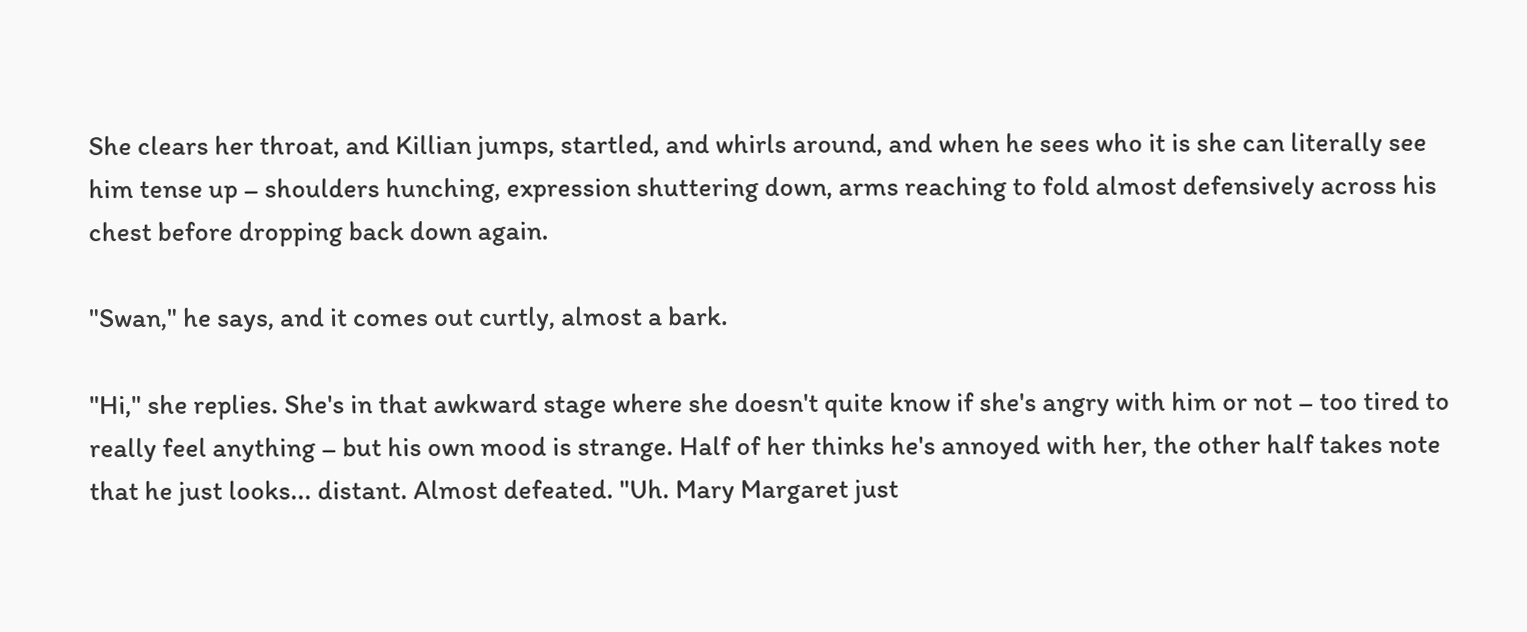She clears her throat, and Killian jumps, startled, and whirls around, and when he sees who it is she can literally see him tense up – shoulders hunching, expression shuttering down, arms reaching to fold almost defensively across his chest before dropping back down again.

"Swan," he says, and it comes out curtly, almost a bark.

"Hi," she replies. She's in that awkward stage where she doesn't quite know if she's angry with him or not – too tired to really feel anything – but his own mood is strange. Half of her thinks he's annoyed with her, the other half takes note that he just looks... distant. Almost defeated. "Uh. Mary Margaret just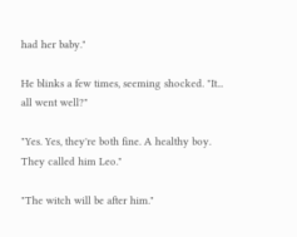had her baby."

He blinks a few times, seeming shocked. "It... all went well?"

"Yes. Yes, they're both fine. A healthy boy. They called him Leo."

"The witch will be after him."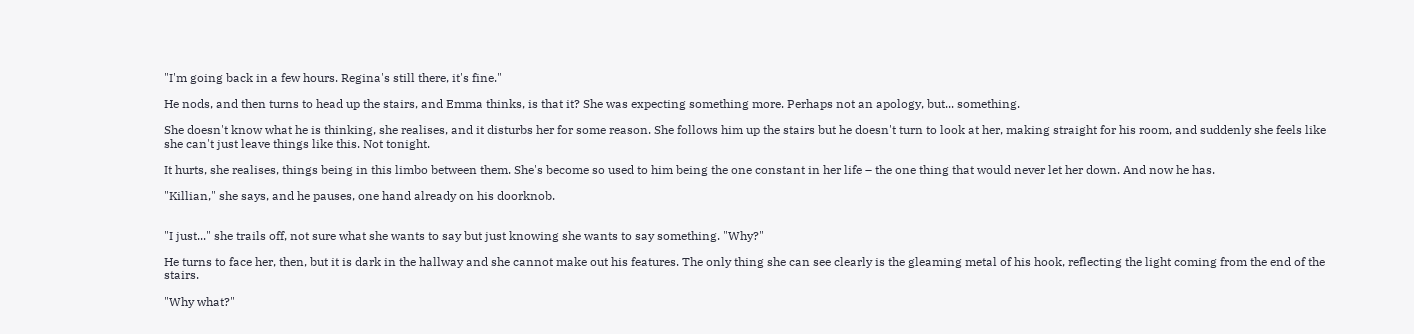"I'm going back in a few hours. Regina's still there, it's fine."

He nods, and then turns to head up the stairs, and Emma thinks, is that it? She was expecting something more. Perhaps not an apology, but... something.

She doesn't know what he is thinking, she realises, and it disturbs her for some reason. She follows him up the stairs but he doesn't turn to look at her, making straight for his room, and suddenly she feels like she can't just leave things like this. Not tonight.

It hurts, she realises, things being in this limbo between them. She's become so used to him being the one constant in her life – the one thing that would never let her down. And now he has.

"Killian," she says, and he pauses, one hand already on his doorknob.


"I just..." she trails off, not sure what she wants to say but just knowing she wants to say something. "Why?"

He turns to face her, then, but it is dark in the hallway and she cannot make out his features. The only thing she can see clearly is the gleaming metal of his hook, reflecting the light coming from the end of the stairs.

"Why what?"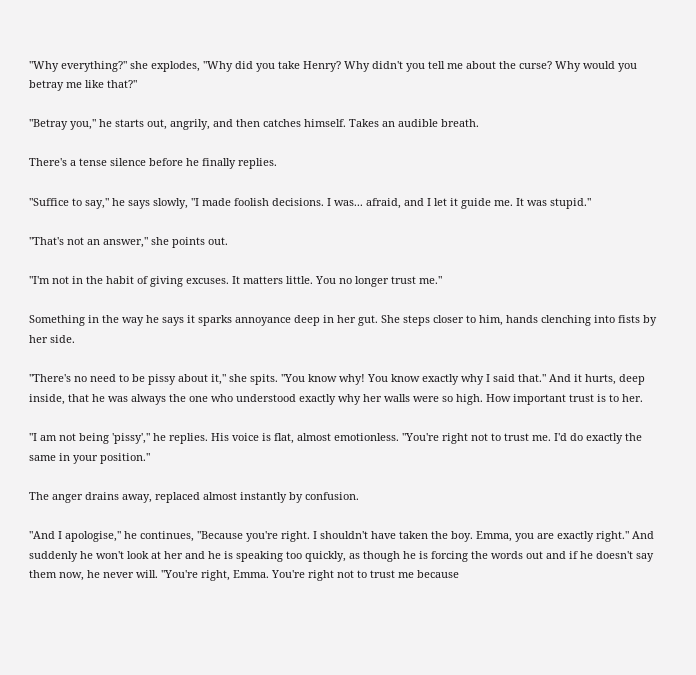"Why everything?" she explodes, "Why did you take Henry? Why didn't you tell me about the curse? Why would you betray me like that?"

"Betray you," he starts out, angrily, and then catches himself. Takes an audible breath.

There's a tense silence before he finally replies.

"Suffice to say," he says slowly, "I made foolish decisions. I was... afraid, and I let it guide me. It was stupid."

"That's not an answer," she points out.

"I'm not in the habit of giving excuses. It matters little. You no longer trust me."

Something in the way he says it sparks annoyance deep in her gut. She steps closer to him, hands clenching into fists by her side.

"There's no need to be pissy about it," she spits. "You know why! You know exactly why I said that." And it hurts, deep inside, that he was always the one who understood exactly why her walls were so high. How important trust is to her.

"I am not being 'pissy'," he replies. His voice is flat, almost emotionless. "You're right not to trust me. I'd do exactly the same in your position."

The anger drains away, replaced almost instantly by confusion.

"And I apologise," he continues, "Because you're right. I shouldn't have taken the boy. Emma, you are exactly right." And suddenly he won't look at her and he is speaking too quickly, as though he is forcing the words out and if he doesn't say them now, he never will. "You're right, Emma. You're right not to trust me because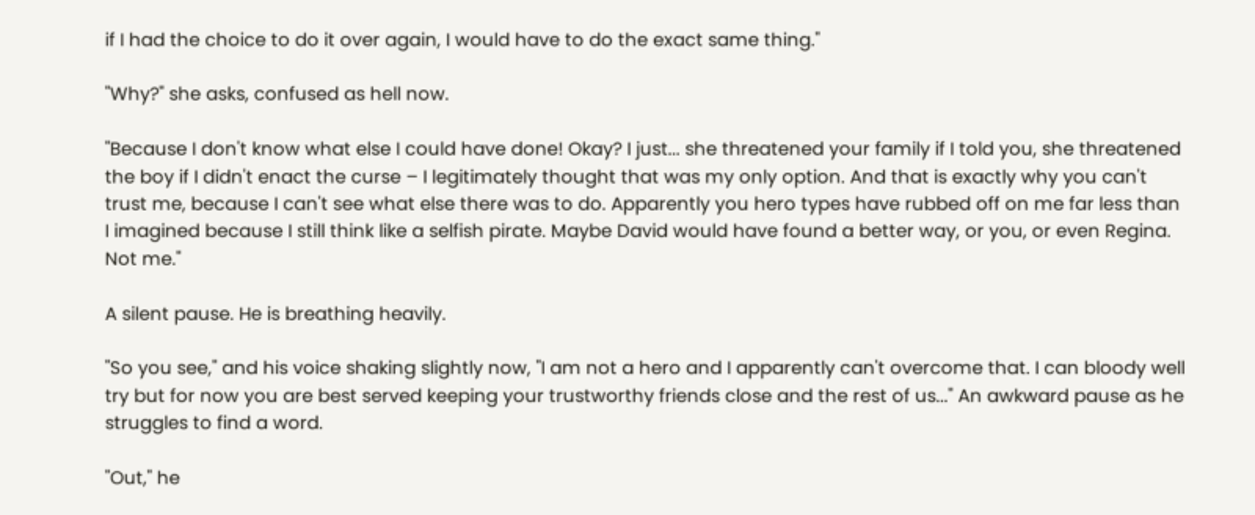if I had the choice to do it over again, I would have to do the exact same thing."

"Why?" she asks, confused as hell now.

"Because I don't know what else I could have done! Okay? I just... she threatened your family if I told you, she threatened the boy if I didn't enact the curse – I legitimately thought that was my only option. And that is exactly why you can't trust me, because I can't see what else there was to do. Apparently you hero types have rubbed off on me far less than I imagined because I still think like a selfish pirate. Maybe David would have found a better way, or you, or even Regina. Not me."

A silent pause. He is breathing heavily.

"So you see," and his voice shaking slightly now, "I am not a hero and I apparently can't overcome that. I can bloody well try but for now you are best served keeping your trustworthy friends close and the rest of us..." An awkward pause as he struggles to find a word.

"Out," he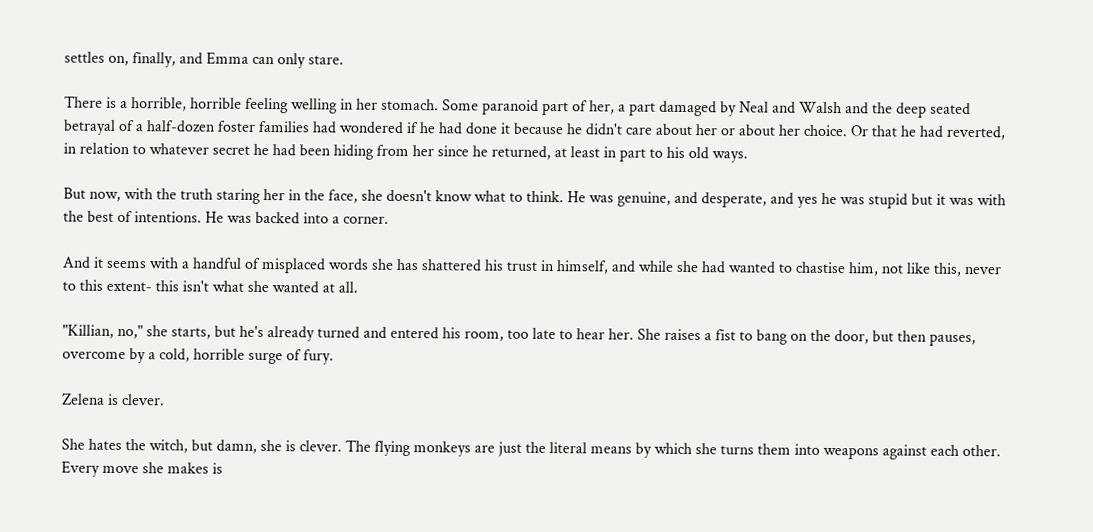settles on, finally, and Emma can only stare.

There is a horrible, horrible feeling welling in her stomach. Some paranoid part of her, a part damaged by Neal and Walsh and the deep seated betrayal of a half-dozen foster families had wondered if he had done it because he didn't care about her or about her choice. Or that he had reverted, in relation to whatever secret he had been hiding from her since he returned, at least in part to his old ways.

But now, with the truth staring her in the face, she doesn't know what to think. He was genuine, and desperate, and yes he was stupid but it was with the best of intentions. He was backed into a corner.

And it seems with a handful of misplaced words she has shattered his trust in himself, and while she had wanted to chastise him, not like this, never to this extent- this isn't what she wanted at all.

"Killian, no," she starts, but he's already turned and entered his room, too late to hear her. She raises a fist to bang on the door, but then pauses, overcome by a cold, horrible surge of fury.

Zelena is clever.

She hates the witch, but damn, she is clever. The flying monkeys are just the literal means by which she turns them into weapons against each other. Every move she makes is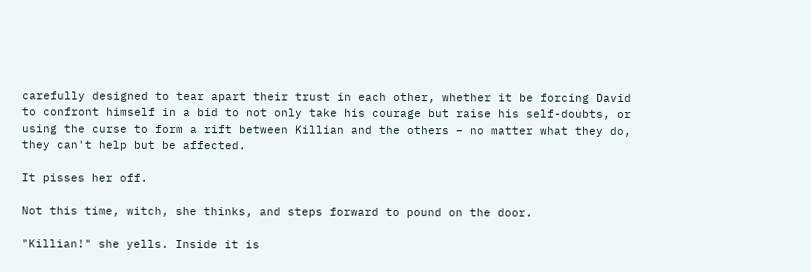carefully designed to tear apart their trust in each other, whether it be forcing David to confront himself in a bid to not only take his courage but raise his self-doubts, or using the curse to form a rift between Killian and the others – no matter what they do, they can't help but be affected.

It pisses her off.

Not this time, witch, she thinks, and steps forward to pound on the door.

"Killian!" she yells. Inside it is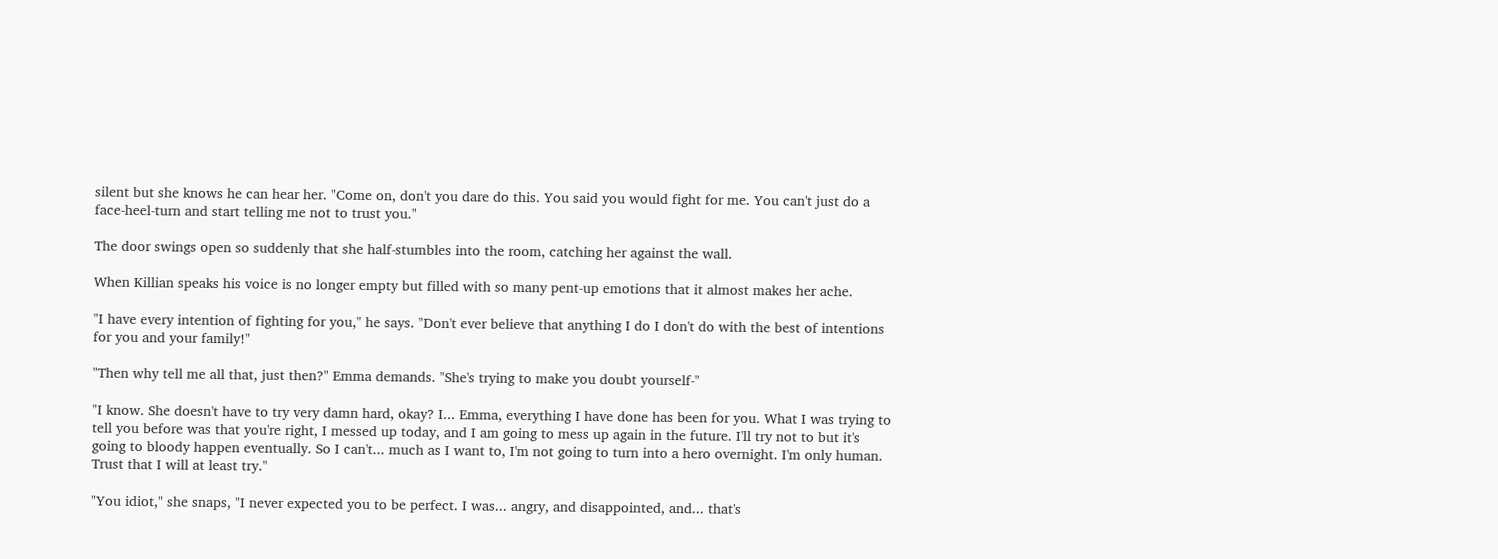silent but she knows he can hear her. "Come on, don't you dare do this. You said you would fight for me. You can't just do a face-heel-turn and start telling me not to trust you."

The door swings open so suddenly that she half-stumbles into the room, catching her against the wall.

When Killian speaks his voice is no longer empty but filled with so many pent-up emotions that it almost makes her ache.

"I have every intention of fighting for you," he says. "Don't ever believe that anything I do I don't do with the best of intentions for you and your family!"

"Then why tell me all that, just then?" Emma demands. "She's trying to make you doubt yourself-"

"I know. She doesn't have to try very damn hard, okay? I... Emma, everything I have done has been for you. What I was trying to tell you before was that you're right, I messed up today, and I am going to mess up again in the future. I'll try not to but it's going to bloody happen eventually. So I can't... much as I want to, I'm not going to turn into a hero overnight. I'm only human. Trust that I will at least try."

"You idiot," she snaps, "I never expected you to be perfect. I was... angry, and disappointed, and... that's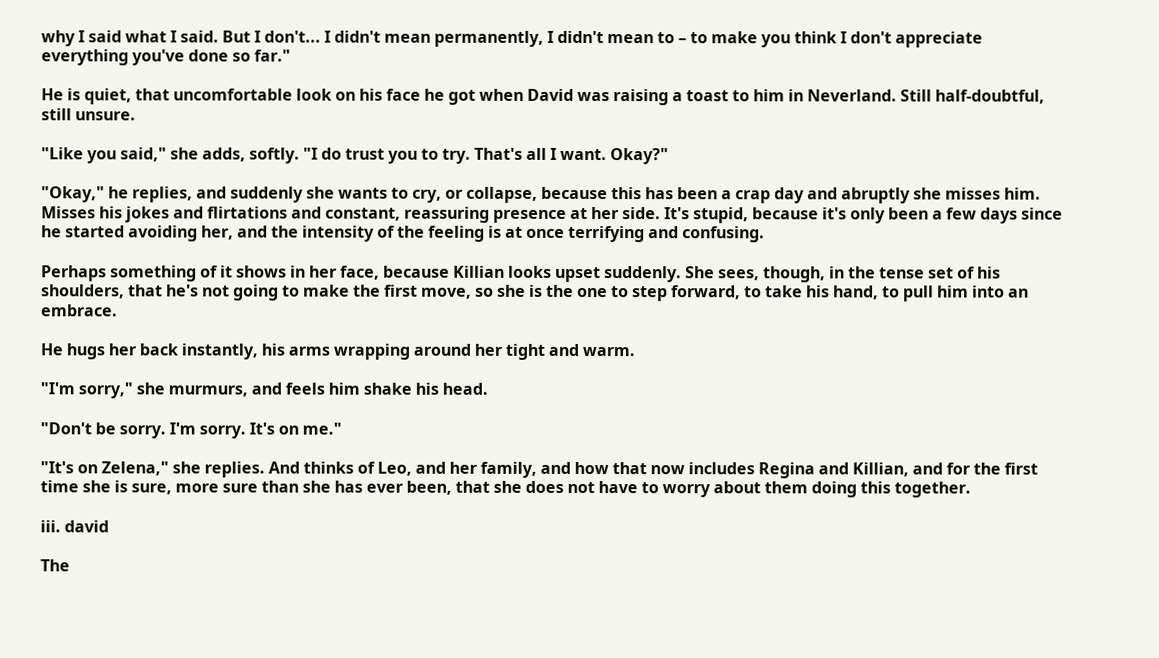why I said what I said. But I don't... I didn't mean permanently, I didn't mean to – to make you think I don't appreciate everything you've done so far."

He is quiet, that uncomfortable look on his face he got when David was raising a toast to him in Neverland. Still half-doubtful, still unsure.

"Like you said," she adds, softly. "I do trust you to try. That's all I want. Okay?"

"Okay," he replies, and suddenly she wants to cry, or collapse, because this has been a crap day and abruptly she misses him. Misses his jokes and flirtations and constant, reassuring presence at her side. It's stupid, because it's only been a few days since he started avoiding her, and the intensity of the feeling is at once terrifying and confusing.

Perhaps something of it shows in her face, because Killian looks upset suddenly. She sees, though, in the tense set of his shoulders, that he's not going to make the first move, so she is the one to step forward, to take his hand, to pull him into an embrace.

He hugs her back instantly, his arms wrapping around her tight and warm.

"I'm sorry," she murmurs, and feels him shake his head.

"Don't be sorry. I'm sorry. It's on me."

"It's on Zelena," she replies. And thinks of Leo, and her family, and how that now includes Regina and Killian, and for the first time she is sure, more sure than she has ever been, that she does not have to worry about them doing this together.

iii. david

The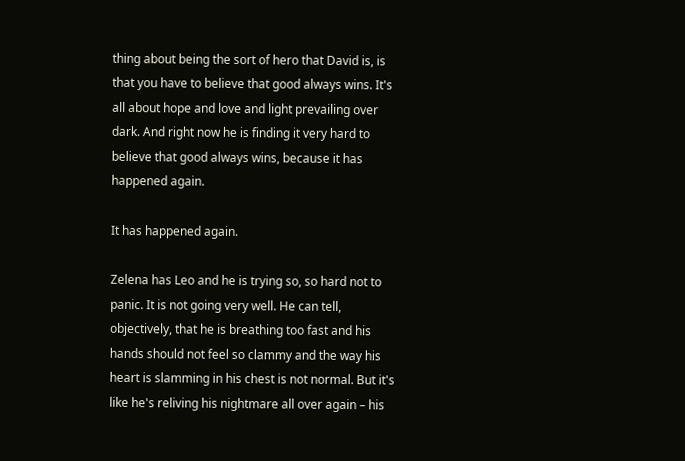thing about being the sort of hero that David is, is that you have to believe that good always wins. It's all about hope and love and light prevailing over dark. And right now he is finding it very hard to believe that good always wins, because it has happened again.

It has happened again.

Zelena has Leo and he is trying so, so hard not to panic. It is not going very well. He can tell, objectively, that he is breathing too fast and his hands should not feel so clammy and the way his heart is slamming in his chest is not normal. But it's like he's reliving his nightmare all over again – his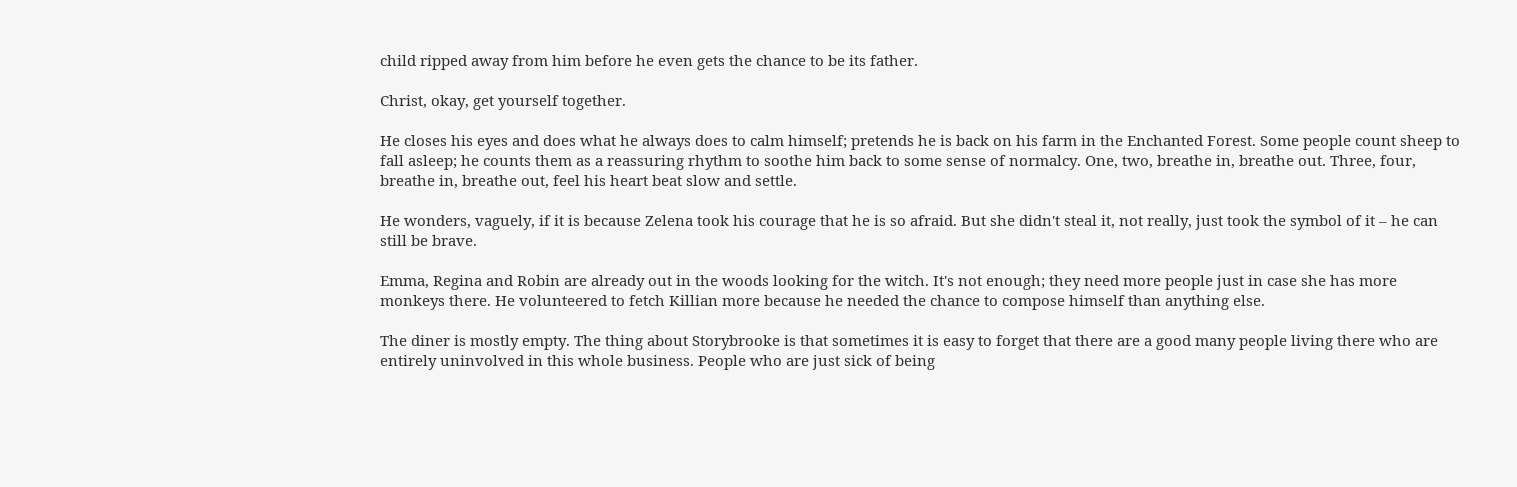child ripped away from him before he even gets the chance to be its father.

Christ, okay, get yourself together.

He closes his eyes and does what he always does to calm himself; pretends he is back on his farm in the Enchanted Forest. Some people count sheep to fall asleep; he counts them as a reassuring rhythm to soothe him back to some sense of normalcy. One, two, breathe in, breathe out. Three, four, breathe in, breathe out, feel his heart beat slow and settle.

He wonders, vaguely, if it is because Zelena took his courage that he is so afraid. But she didn't steal it, not really, just took the symbol of it – he can still be brave.

Emma, Regina and Robin are already out in the woods looking for the witch. It's not enough; they need more people just in case she has more monkeys there. He volunteered to fetch Killian more because he needed the chance to compose himself than anything else.

The diner is mostly empty. The thing about Storybrooke is that sometimes it is easy to forget that there are a good many people living there who are entirely uninvolved in this whole business. People who are just sick of being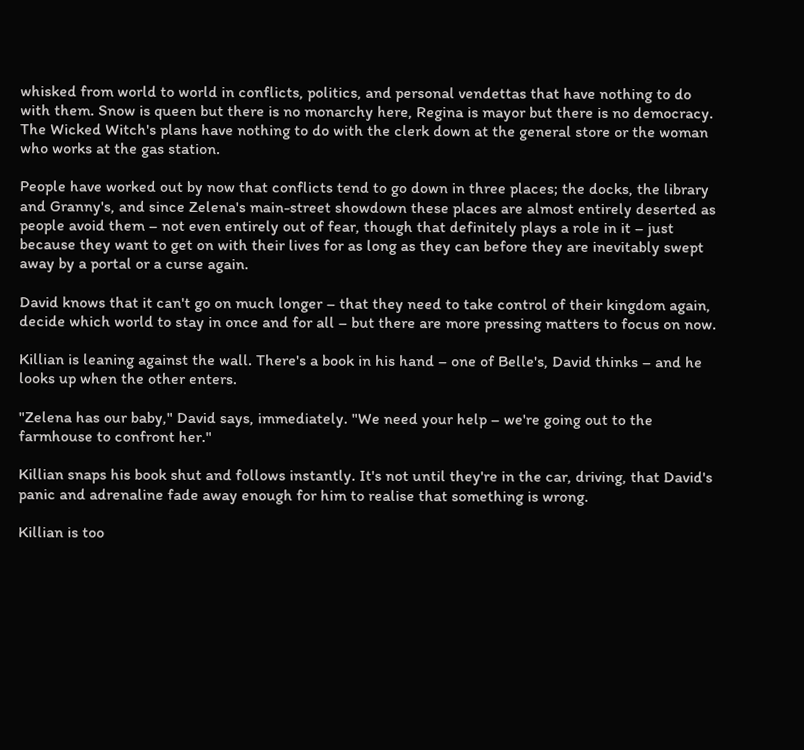whisked from world to world in conflicts, politics, and personal vendettas that have nothing to do with them. Snow is queen but there is no monarchy here, Regina is mayor but there is no democracy. The Wicked Witch's plans have nothing to do with the clerk down at the general store or the woman who works at the gas station.

People have worked out by now that conflicts tend to go down in three places; the docks, the library and Granny's, and since Zelena's main-street showdown these places are almost entirely deserted as people avoid them – not even entirely out of fear, though that definitely plays a role in it – just because they want to get on with their lives for as long as they can before they are inevitably swept away by a portal or a curse again.

David knows that it can't go on much longer – that they need to take control of their kingdom again, decide which world to stay in once and for all – but there are more pressing matters to focus on now.

Killian is leaning against the wall. There's a book in his hand – one of Belle's, David thinks – and he looks up when the other enters.

"Zelena has our baby," David says, immediately. "We need your help – we're going out to the farmhouse to confront her."

Killian snaps his book shut and follows instantly. It's not until they're in the car, driving, that David's panic and adrenaline fade away enough for him to realise that something is wrong.

Killian is too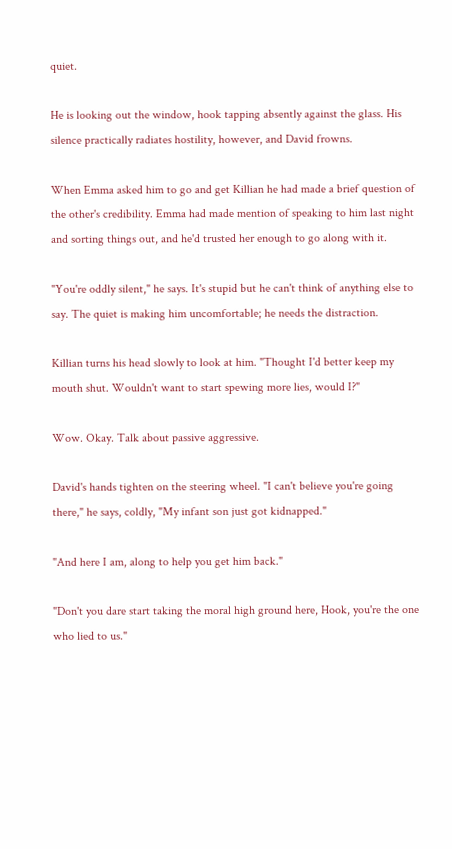quiet.

He is looking out the window, hook tapping absently against the glass. His silence practically radiates hostility, however, and David frowns.

When Emma asked him to go and get Killian he had made a brief question of the other's credibility. Emma had made mention of speaking to him last night and sorting things out, and he'd trusted her enough to go along with it.

"You're oddly silent," he says. It's stupid but he can't think of anything else to say. The quiet is making him uncomfortable; he needs the distraction.

Killian turns his head slowly to look at him. "Thought I'd better keep my mouth shut. Wouldn't want to start spewing more lies, would I?"

Wow. Okay. Talk about passive aggressive.

David's hands tighten on the steering wheel. "I can't believe you're going there," he says, coldly, "My infant son just got kidnapped."

"And here I am, along to help you get him back."

"Don't you dare start taking the moral high ground here, Hook, you're the one who lied to us."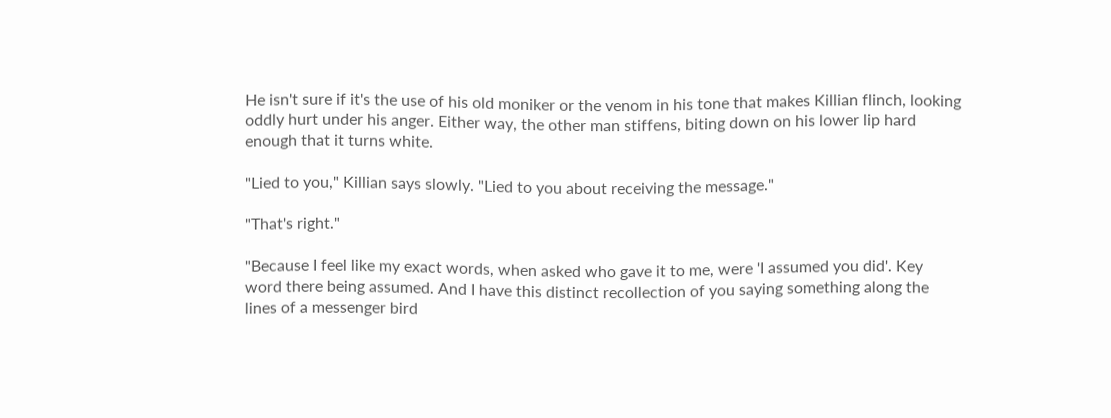He isn't sure if it's the use of his old moniker or the venom in his tone that makes Killian flinch, looking oddly hurt under his anger. Either way, the other man stiffens, biting down on his lower lip hard enough that it turns white.

"Lied to you," Killian says slowly. "Lied to you about receiving the message."

"That's right."

"Because I feel like my exact words, when asked who gave it to me, were 'I assumed you did'. Key word there being assumed. And I have this distinct recollection of you saying something along the lines of a messenger bird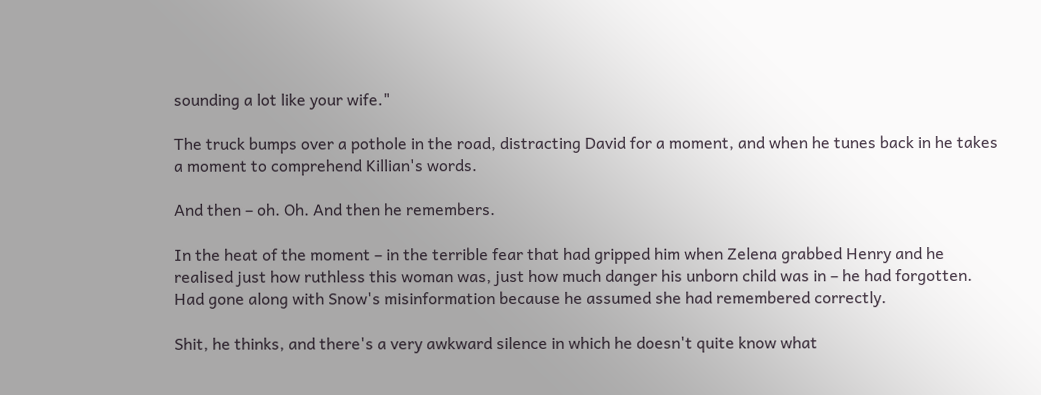sounding a lot like your wife."

The truck bumps over a pothole in the road, distracting David for a moment, and when he tunes back in he takes a moment to comprehend Killian's words.

And then – oh. Oh. And then he remembers.

In the heat of the moment – in the terrible fear that had gripped him when Zelena grabbed Henry and he realised just how ruthless this woman was, just how much danger his unborn child was in – he had forgotten. Had gone along with Snow's misinformation because he assumed she had remembered correctly.

Shit, he thinks, and there's a very awkward silence in which he doesn't quite know what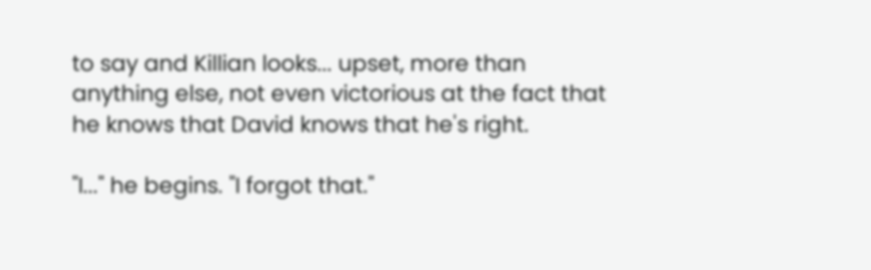to say and Killian looks... upset, more than anything else, not even victorious at the fact that he knows that David knows that he's right.

"I..." he begins. "I forgot that."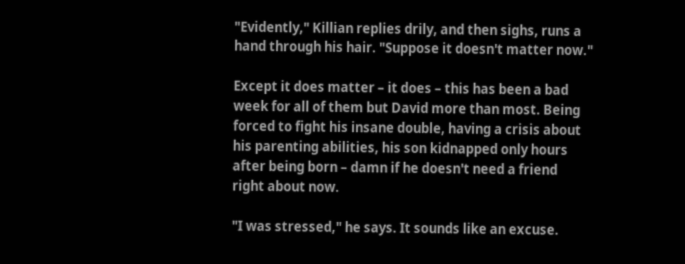"Evidently," Killian replies drily, and then sighs, runs a hand through his hair. "Suppose it doesn't matter now."

Except it does matter – it does – this has been a bad week for all of them but David more than most. Being forced to fight his insane double, having a crisis about his parenting abilities, his son kidnapped only hours after being born – damn if he doesn't need a friend right about now.

"I was stressed," he says. It sounds like an excuse.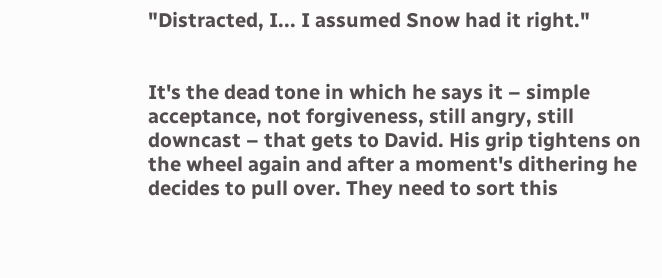"Distracted, I... I assumed Snow had it right."


It's the dead tone in which he says it – simple acceptance, not forgiveness, still angry, still downcast – that gets to David. His grip tightens on the wheel again and after a moment's dithering he decides to pull over. They need to sort this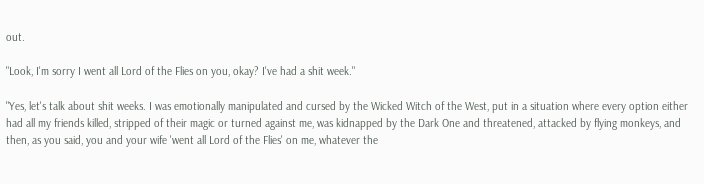out.

"Look, I'm sorry I went all Lord of the Flies on you, okay? I've had a shit week."

"Yes, let's talk about shit weeks. I was emotionally manipulated and cursed by the Wicked Witch of the West, put in a situation where every option either had all my friends killed, stripped of their magic or turned against me, was kidnapped by the Dark One and threatened, attacked by flying monkeys, and then, as you said, you and your wife 'went all Lord of the Flies' on me, whatever the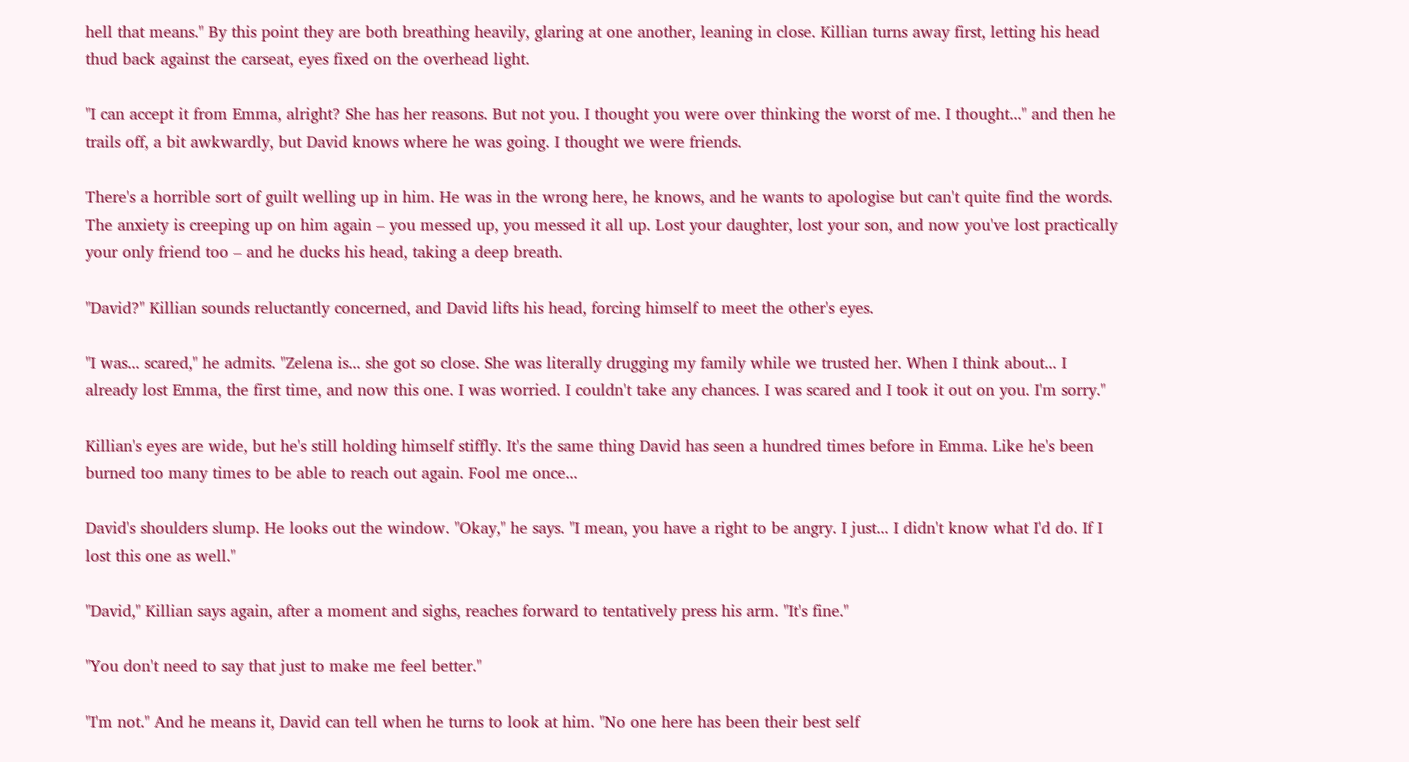hell that means." By this point they are both breathing heavily, glaring at one another, leaning in close. Killian turns away first, letting his head thud back against the carseat, eyes fixed on the overhead light.

"I can accept it from Emma, alright? She has her reasons. But not you. I thought you were over thinking the worst of me. I thought..." and then he trails off, a bit awkwardly, but David knows where he was going. I thought we were friends.

There's a horrible sort of guilt welling up in him. He was in the wrong here, he knows, and he wants to apologise but can't quite find the words. The anxiety is creeping up on him again – you messed up, you messed it all up. Lost your daughter, lost your son, and now you've lost practically your only friend too – and he ducks his head, taking a deep breath.

"David?" Killian sounds reluctantly concerned, and David lifts his head, forcing himself to meet the other's eyes.

"I was... scared," he admits. "Zelena is... she got so close. She was literally drugging my family while we trusted her. When I think about... I already lost Emma, the first time, and now this one. I was worried. I couldn't take any chances. I was scared and I took it out on you. I'm sorry."

Killian's eyes are wide, but he's still holding himself stiffly. It's the same thing David has seen a hundred times before in Emma. Like he's been burned too many times to be able to reach out again. Fool me once...

David's shoulders slump. He looks out the window. "Okay," he says. "I mean, you have a right to be angry. I just... I didn't know what I'd do. If I lost this one as well."

"David," Killian says again, after a moment and sighs, reaches forward to tentatively press his arm. "It's fine."

"You don't need to say that just to make me feel better."

"I'm not." And he means it, David can tell when he turns to look at him. "No one here has been their best self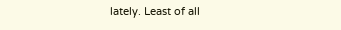lately. Least of all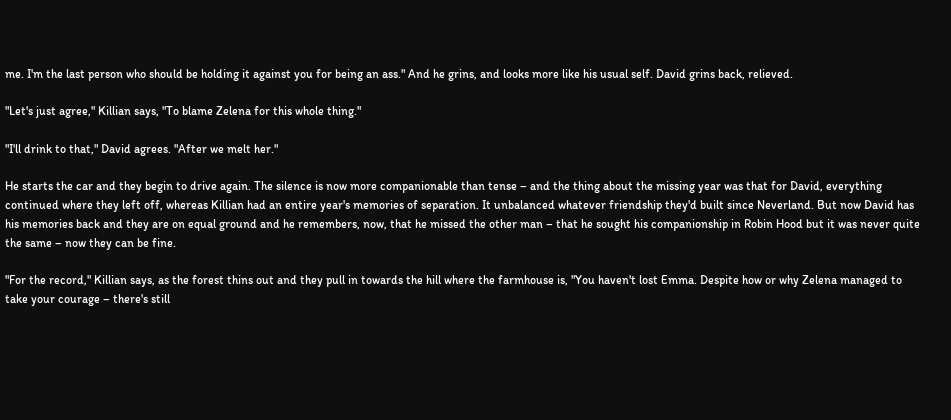me. I'm the last person who should be holding it against you for being an ass." And he grins, and looks more like his usual self. David grins back, relieved.

"Let's just agree," Killian says, "To blame Zelena for this whole thing."

"I'll drink to that," David agrees. "After we melt her."

He starts the car and they begin to drive again. The silence is now more companionable than tense – and the thing about the missing year was that for David, everything continued where they left off, whereas Killian had an entire year's memories of separation. It unbalanced whatever friendship they'd built since Neverland. But now David has his memories back and they are on equal ground and he remembers, now, that he missed the other man – that he sought his companionship in Robin Hood but it was never quite the same – now they can be fine.

"For the record," Killian says, as the forest thins out and they pull in towards the hill where the farmhouse is, "You haven't lost Emma. Despite how or why Zelena managed to take your courage – there's still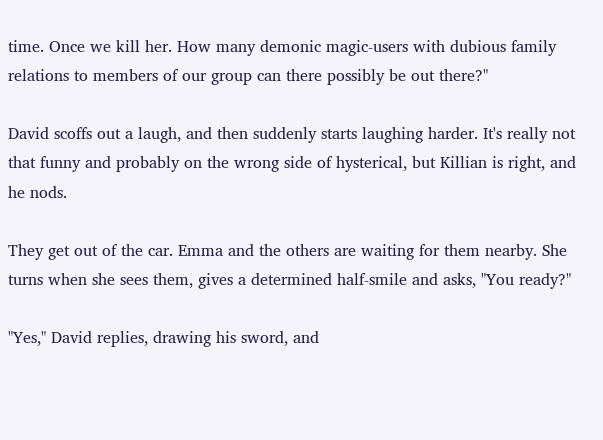time. Once we kill her. How many demonic magic-users with dubious family relations to members of our group can there possibly be out there?"

David scoffs out a laugh, and then suddenly starts laughing harder. It's really not that funny and probably on the wrong side of hysterical, but Killian is right, and he nods.

They get out of the car. Emma and the others are waiting for them nearby. She turns when she sees them, gives a determined half-smile and asks, "You ready?"

"Yes," David replies, drawing his sword, and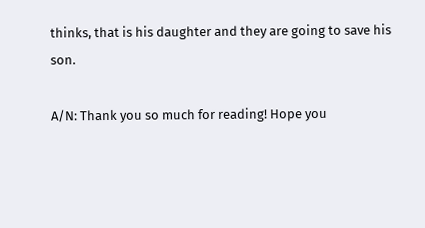thinks, that is his daughter and they are going to save his son.

A/N: Thank you so much for reading! Hope you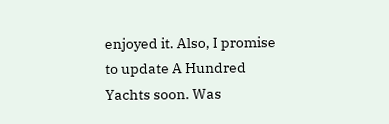enjoyed it. Also, I promise to update A Hundred Yachts soon. Was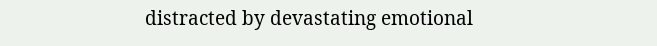distracted by devastating emotional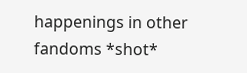happenings in other fandoms *shot*